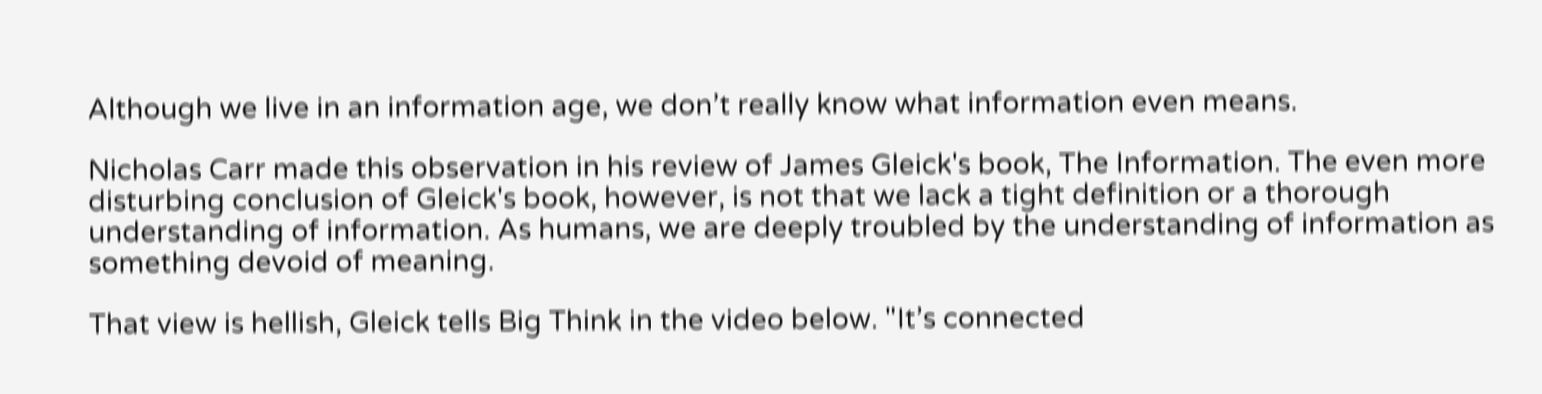Although we live in an information age, we don’t really know what information even means.

Nicholas Carr made this observation in his review of James Gleick's book, The Information. The even more disturbing conclusion of Gleick's book, however, is not that we lack a tight definition or a thorough understanding of information. As humans, we are deeply troubled by the understanding of information as something devoid of meaning.

That view is hellish, Gleick tells Big Think in the video below. "It’s connected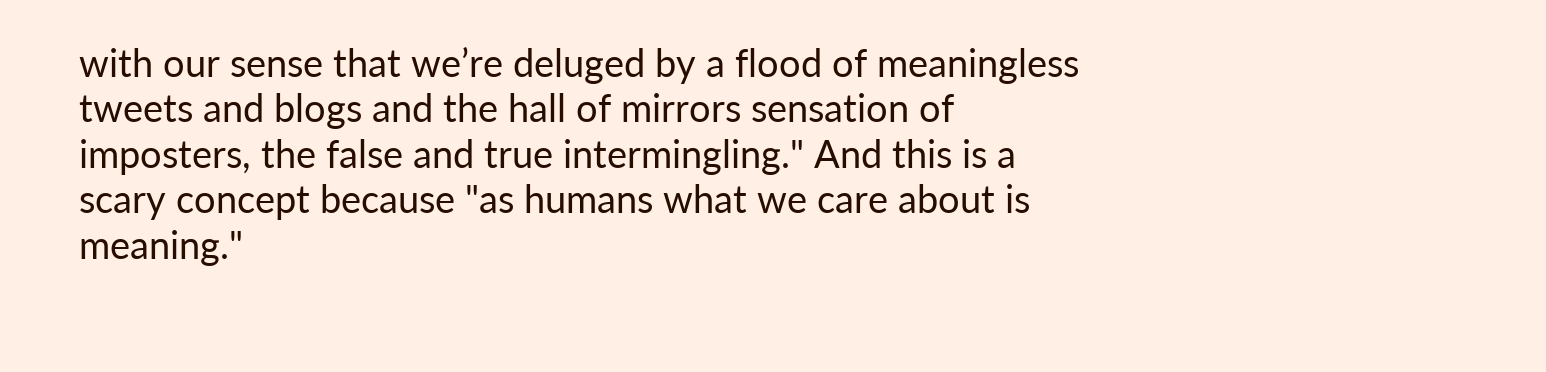with our sense that we’re deluged by a flood of meaningless tweets and blogs and the hall of mirrors sensation of imposters, the false and true intermingling." And this is a scary concept because "as humans what we care about is meaning."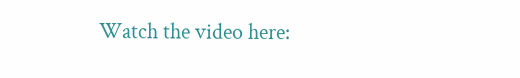Watch the video here: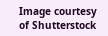Image courtesy of Shutterstock